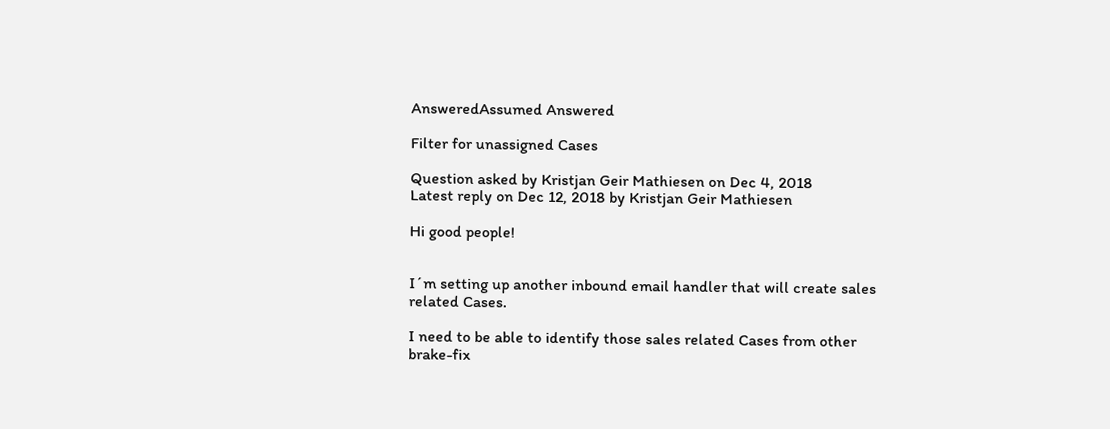AnsweredAssumed Answered

Filter for unassigned Cases

Question asked by Kristjan Geir Mathiesen on Dec 4, 2018
Latest reply on Dec 12, 2018 by Kristjan Geir Mathiesen

Hi good people!


I´m setting up another inbound email handler that will create sales related Cases.

I need to be able to identify those sales related Cases from other brake-fix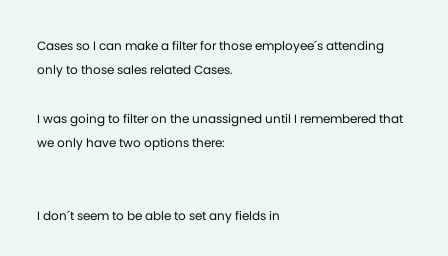Cases so I can make a filter for those employee´s attending only to those sales related Cases.

I was going to filter on the unassigned until I remembered that we only have two options there:


I don´t seem to be able to set any fields in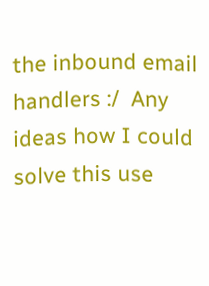the inbound email handlers :/  Any ideas how I could solve this use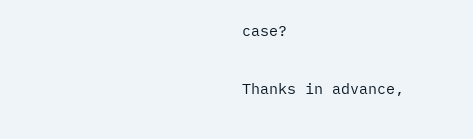case?


Thanks in advance,